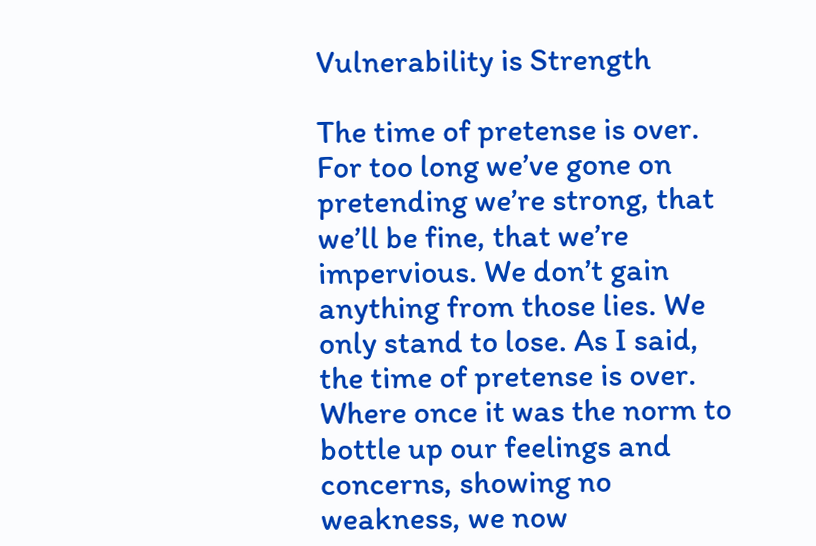Vulnerability is Strength

The time of pretense is over. For too long we’ve gone on pretending we’re strong, that we’ll be fine, that we’re impervious. We don’t gain anything from those lies. We only stand to lose. As I said, the time of pretense is over. Where once it was the norm to bottle up our feelings and concerns, showing no weakness, we now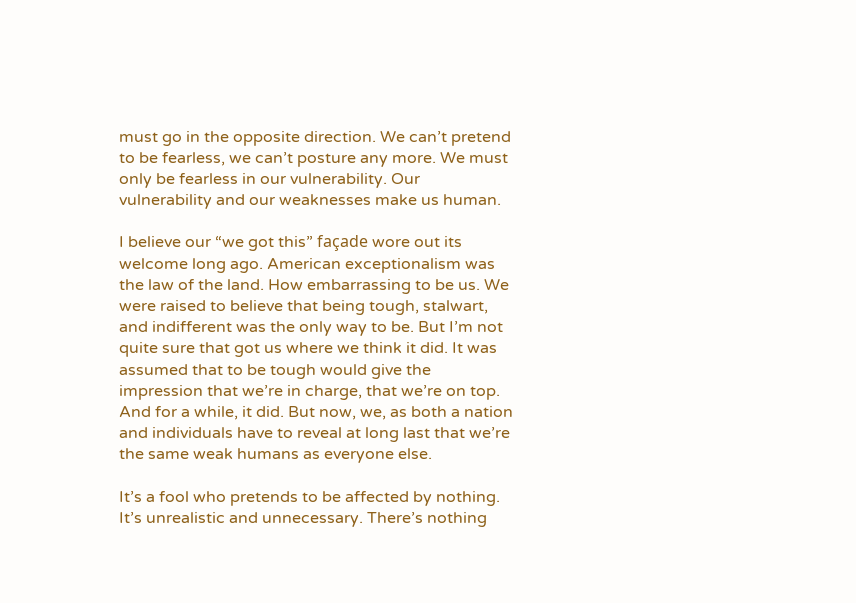must go in the opposite direction. We can’t pretend to be fearless, we can’t posture any more. We must only be fearless in our vulnerability. Our vulnerability and our weaknesses make us human.

I believe our “we got this” façade wore out its welcome long ago. American exceptionalism was the law of the land. How embarrassing to be us. We were raised to believe that being tough, stalwart, and indifferent was the only way to be. But I’m not quite sure that got us where we think it did. It was assumed that to be tough would give the impression that we’re in charge, that we’re on top. And for a while, it did. But now, we, as both a nation and individuals have to reveal at long last that we’re the same weak humans as everyone else.

It’s a fool who pretends to be affected by nothing. It’s unrealistic and unnecessary. There’s nothing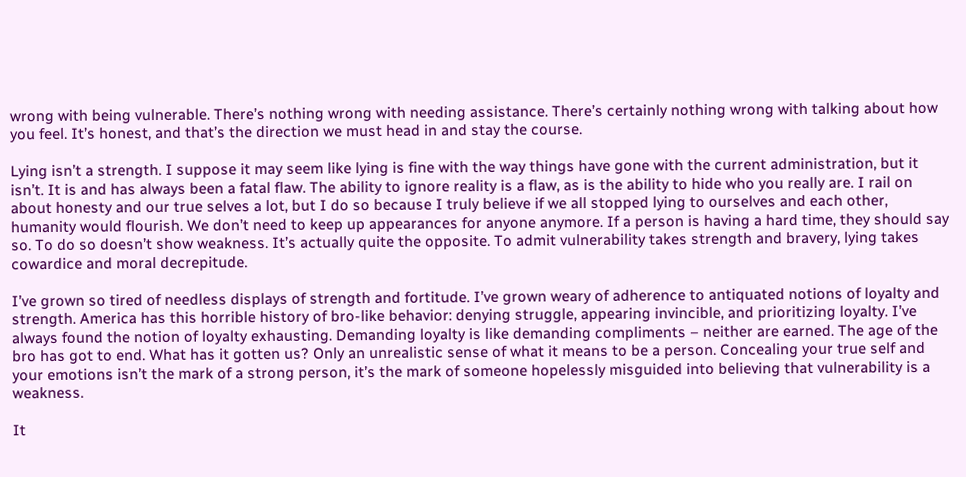wrong with being vulnerable. There’s nothing wrong with needing assistance. There’s certainly nothing wrong with talking about how you feel. It’s honest, and that’s the direction we must head in and stay the course.

Lying isn’t a strength. I suppose it may seem like lying is fine with the way things have gone with the current administration, but it isn’t. It is and has always been a fatal flaw. The ability to ignore reality is a flaw, as is the ability to hide who you really are. I rail on about honesty and our true selves a lot, but I do so because I truly believe if we all stopped lying to ourselves and each other, humanity would flourish. We don’t need to keep up appearances for anyone anymore. If a person is having a hard time, they should say so. To do so doesn’t show weakness. It’s actually quite the opposite. To admit vulnerability takes strength and bravery, lying takes cowardice and moral decrepitude.

I’ve grown so tired of needless displays of strength and fortitude. I’ve grown weary of adherence to antiquated notions of loyalty and strength. America has this horrible history of bro-like behavior: denying struggle, appearing invincible, and prioritizing loyalty. I’ve always found the notion of loyalty exhausting. Demanding loyalty is like demanding compliments – neither are earned. The age of the bro has got to end. What has it gotten us? Only an unrealistic sense of what it means to be a person. Concealing your true self and your emotions isn’t the mark of a strong person, it’s the mark of someone hopelessly misguided into believing that vulnerability is a weakness.

It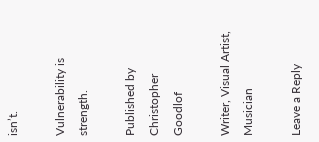isn’t.

Vulnerability is strength.

Published by Christopher Goodlof

Writer, Visual Artist, Musician

Leave a Reply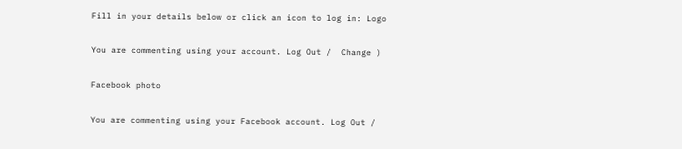Fill in your details below or click an icon to log in: Logo

You are commenting using your account. Log Out /  Change )

Facebook photo

You are commenting using your Facebook account. Log Out /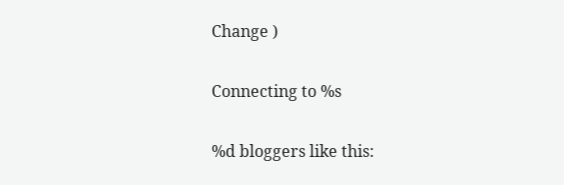Change )

Connecting to %s

%d bloggers like this: